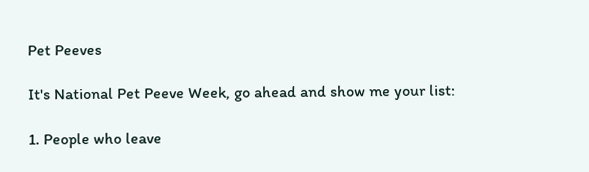Pet Peeves

It's National Pet Peeve Week, go ahead and show me your list:

1. People who leave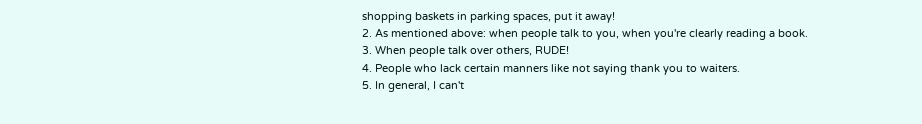shopping baskets in parking spaces, put it away!
2. As mentioned above: when people talk to you, when you're clearly reading a book.
3. When people talk over others, RUDE!
4. People who lack certain manners like not saying thank you to waiters.
5. In general, I can't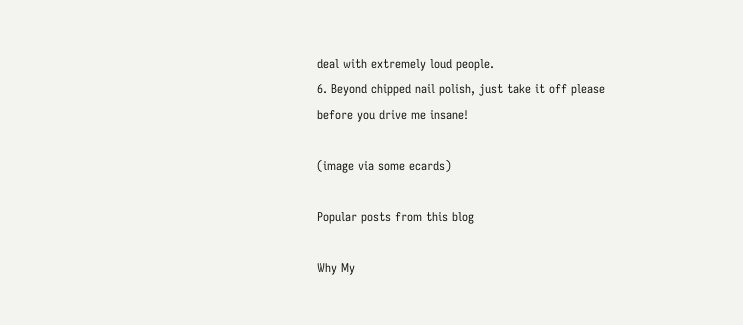deal with extremely loud people.
6. Beyond chipped nail polish, just take it off please before you drive me insane!

(image via some ecards)

Popular posts from this blog

Why My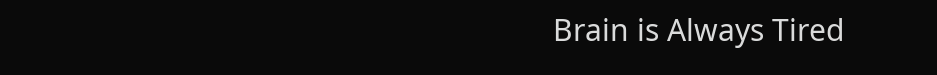Brain is Always Tired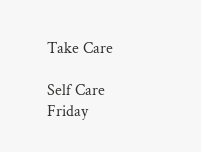Take Care

Self Care Friday